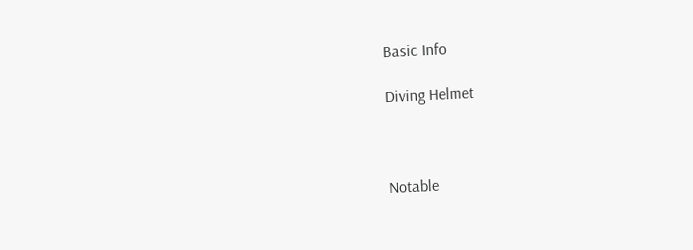Basic Info

Diving Helmet



Notable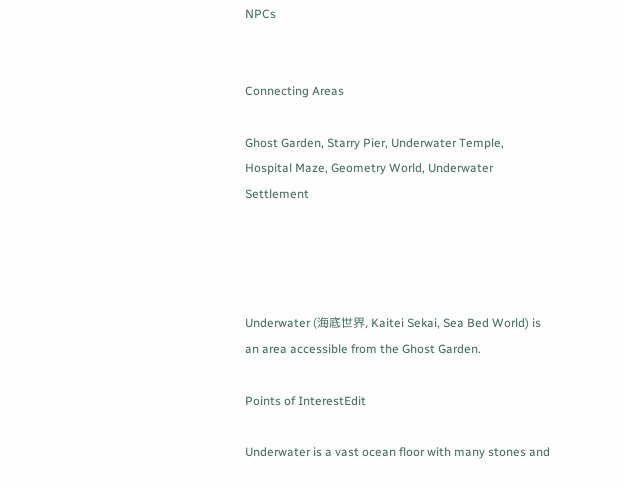NPCs


Connecting Areas

Ghost Garden, Starry Pier, Underwater Temple, Hospital Maze, Geometry World, Underwater Settlement




Underwater (海底世界, Kaitei Sekai, Sea Bed World) is an area accessible from the Ghost Garden.

Points of InterestEdit

Underwater is a vast ocean floor with many stones and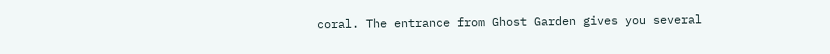coral. The entrance from Ghost Garden gives you several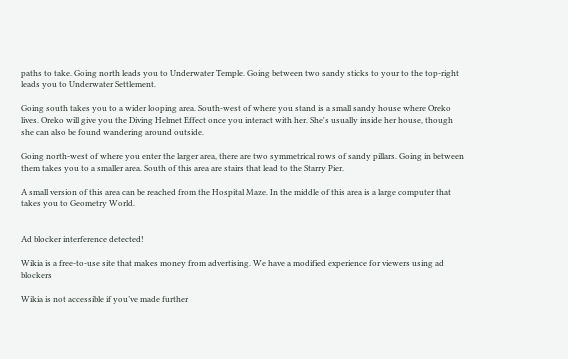paths to take. Going north leads you to Underwater Temple. Going between two sandy sticks to your to the top-right leads you to Underwater Settlement.

Going south takes you to a wider looping area. South-west of where you stand is a small sandy house where Oreko lives. Oreko will give you the Diving Helmet Effect once you interact with her. She's usually inside her house, though she can also be found wandering around outside.

Going north-west of where you enter the larger area, there are two symmetrical rows of sandy pillars. Going in between them takes you to a smaller area. South of this area are stairs that lead to the Starry Pier.

A small version of this area can be reached from the Hospital Maze. In the middle of this area is a large computer that takes you to Geometry World.


Ad blocker interference detected!

Wikia is a free-to-use site that makes money from advertising. We have a modified experience for viewers using ad blockers

Wikia is not accessible if you’ve made further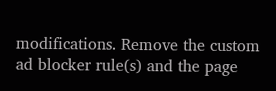modifications. Remove the custom ad blocker rule(s) and the page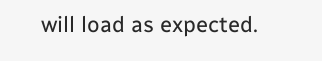will load as expected.